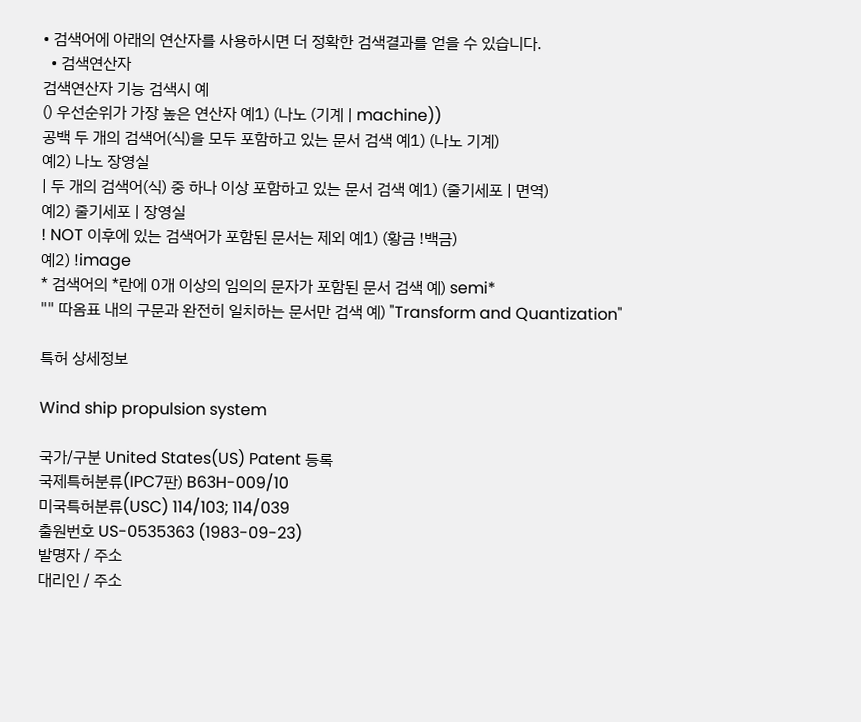• 검색어에 아래의 연산자를 사용하시면 더 정확한 검색결과를 얻을 수 있습니다.
  • 검색연산자
검색연산자 기능 검색시 예
() 우선순위가 가장 높은 연산자 예1) (나노 (기계 | machine))
공백 두 개의 검색어(식)을 모두 포함하고 있는 문서 검색 예1) (나노 기계)
예2) 나노 장영실
| 두 개의 검색어(식) 중 하나 이상 포함하고 있는 문서 검색 예1) (줄기세포 | 면역)
예2) 줄기세포 | 장영실
! NOT 이후에 있는 검색어가 포함된 문서는 제외 예1) (황금 !백금)
예2) !image
* 검색어의 *란에 0개 이상의 임의의 문자가 포함된 문서 검색 예) semi*
"" 따옴표 내의 구문과 완전히 일치하는 문서만 검색 예) "Transform and Quantization"

특허 상세정보

Wind ship propulsion system

국가/구분 United States(US) Patent 등록
국제특허분류(IPC7판) B63H-009/10
미국특허분류(USC) 114/103; 114/039
출원번호 US-0535363 (1983-09-23)
발명자 / 주소
대리인 / 주소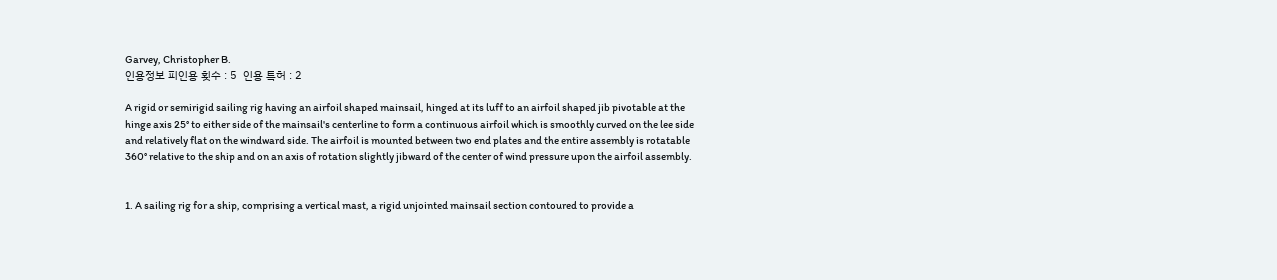Garvey, Christopher B.
인용정보 피인용 횟수 : 5  인용 특허 : 2

A rigid or semirigid sailing rig having an airfoil shaped mainsail, hinged at its luff to an airfoil shaped jib pivotable at the hinge axis 25° to either side of the mainsail's centerline to form a continuous airfoil which is smoothly curved on the lee side and relatively flat on the windward side. The airfoil is mounted between two end plates and the entire assembly is rotatable 360° relative to the ship and on an axis of rotation slightly jibward of the center of wind pressure upon the airfoil assembly.


1. A sailing rig for a ship, comprising a vertical mast, a rigid unjointed mainsail section contoured to provide a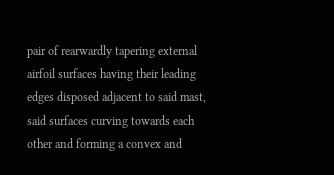pair of rearwardly tapering external airfoil surfaces having their leading edges disposed adjacent to said mast, said surfaces curving towards each other and forming a convex and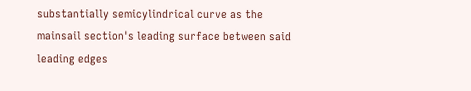substantially semicylindrical curve as the mainsail section's leading surface between said leading edges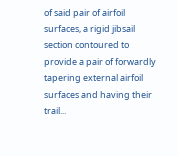of said pair of airfoil surfaces, a rigid jibsail section contoured to provide a pair of forwardly tapering external airfoil surfaces and having their trail...